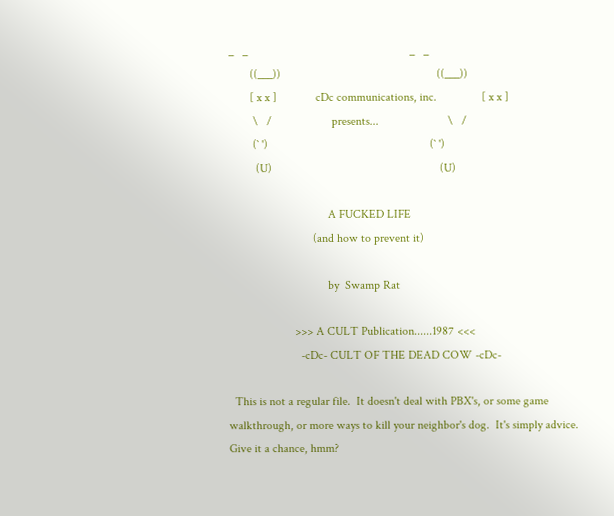_   _                                                      _   _
       ((___))                                                    ((___))
       [ x x ]             cDc communications, inc.               [ x x ]
        \   /                    presents...                       \   /
        (` ')                                                      (` ')
         (U)                                                        (U)

                                 A FUCKED LIFE
                            (and how to prevent it)

                                 by  Swamp Rat

                      >>> A CULT Publication......1987 <<<
                        -cDc- CULT OF THE DEAD COW -cDc-

  This is not a regular file.  It doesn't deal with PBX's, or some game
walkthrough, or more ways to kill your neighbor's dog.  It's simply advice.
Give it a chance, hmm?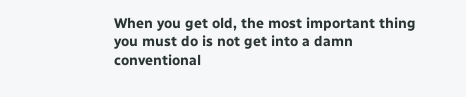When you get old, the most important thing you must do is not get into a damn
conventional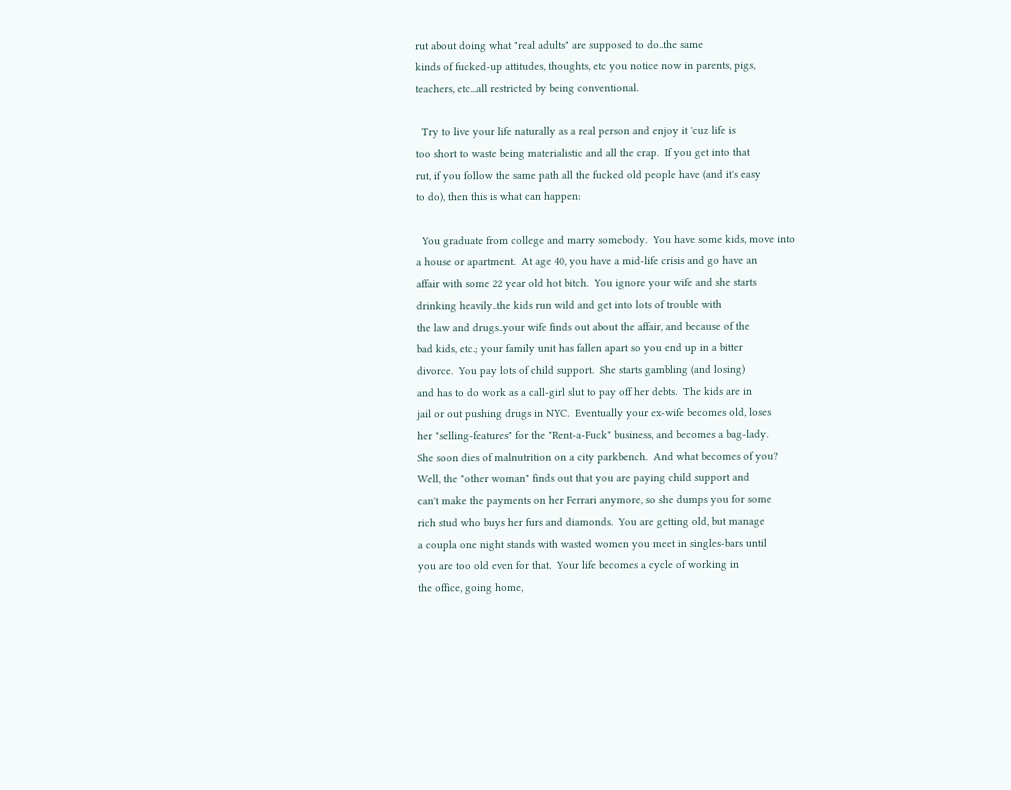rut about doing what "real adults" are supposed to do..the same
kinds of fucked-up attitudes, thoughts, etc you notice now in parents, pigs,
teachers, etc...all restricted by being conventional.

  Try to live your life naturally as a real person and enjoy it 'cuz life is
too short to waste being materialistic and all the crap.  If you get into that
rut, if you follow the same path all the fucked old people have (and it's easy
to do), then this is what can happen:

  You graduate from college and marry somebody.  You have some kids, move into
a house or apartment.  At age 40, you have a mid-life crisis and go have an
affair with some 22 year old hot bitch.  You ignore your wife and she starts
drinking heavily..the kids run wild and get into lots of trouble with
the law and drugs..your wife finds out about the affair, and because of the
bad kids, etc.; your family unit has fallen apart so you end up in a bitter
divorce.  You pay lots of child support.  She starts gambling (and losing)
and has to do work as a call-girl slut to pay off her debts.  The kids are in
jail or out pushing drugs in NYC.  Eventually your ex-wife becomes old, loses
her "selling-features" for the "Rent-a-Fuck" business, and becomes a bag-lady.
She soon dies of malnutrition on a city parkbench.  And what becomes of you?
Well, the "other woman" finds out that you are paying child support and
can't make the payments on her Ferrari anymore, so she dumps you for some
rich stud who buys her furs and diamonds.  You are getting old, but manage
a coupla one night stands with wasted women you meet in singles-bars until
you are too old even for that.  Your life becomes a cycle of working in
the office, going home,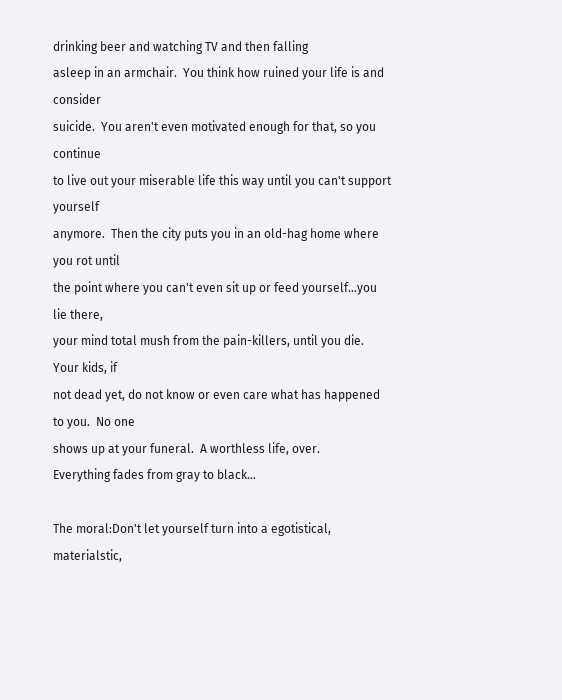drinking beer and watching TV and then falling
asleep in an armchair.  You think how ruined your life is and consider
suicide.  You aren't even motivated enough for that, so you continue
to live out your miserable life this way until you can't support yourself
anymore.  Then the city puts you in an old-hag home where you rot until
the point where you can't even sit up or feed yourself...you lie there,
your mind total mush from the pain-killers, until you die.  Your kids, if
not dead yet, do not know or even care what has happened to you.  No one
shows up at your funeral.  A worthless life, over.
Everything fades from gray to black...

The moral:Don't let yourself turn into a egotistical, materialstic,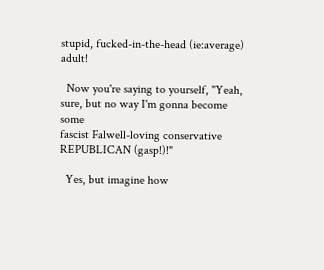stupid, fucked-in-the-head (ie:average) adult!

  Now you're saying to yourself, "Yeah, sure, but no way I'm gonna become some
fascist Falwell-loving conservative REPUBLICAN (gasp!)!"

  Yes, but imagine how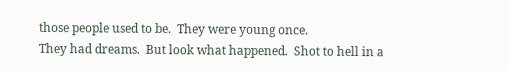those people used to be.  They were young once.
They had dreams.  But look what happened.  Shot to hell in a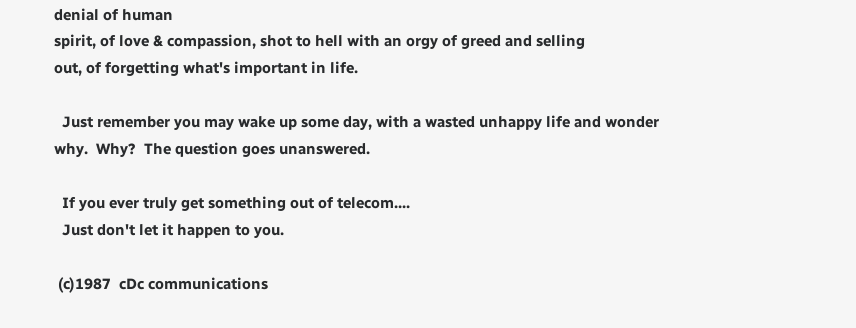denial of human
spirit, of love & compassion, shot to hell with an orgy of greed and selling
out, of forgetting what's important in life.

  Just remember you may wake up some day, with a wasted unhappy life and wonder
why.  Why?  The question goes unanswered.

  If you ever truly get something out of telecom....
  Just don't let it happen to you.

 (c)1987  cDc communications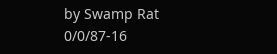by Swamp Rat                            0/0/87-16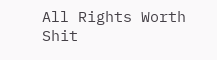All Rights Worth Shit